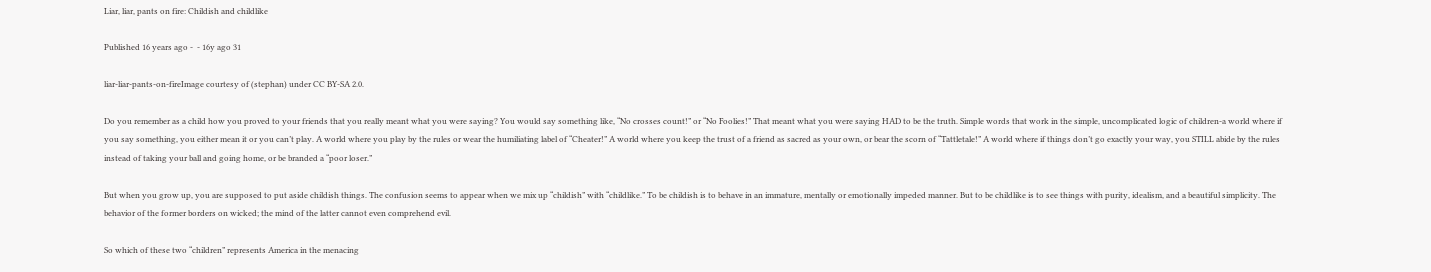Liar, liar, pants on fire: Childish and childlike

Published 16 years ago -  - 16y ago 31

liar-liar-pants-on-fireImage courtesy of (stephan) under CC BY-SA 2.0.

Do you remember as a child how you proved to your friends that you really meant what you were saying? You would say something like, “No crosses count!” or “No Foolies!” That meant what you were saying HAD to be the truth. Simple words that work in the simple, uncomplicated logic of children-a world where if you say something, you either mean it or you can’t play. A world where you play by the rules or wear the humiliating label of “Cheater!” A world where you keep the trust of a friend as sacred as your own, or bear the scorn of “Tattletale!” A world where if things don’t go exactly your way, you STILL abide by the rules instead of taking your ball and going home, or be branded a “poor loser.”

But when you grow up, you are supposed to put aside childish things. The confusion seems to appear when we mix up “childish” with “childlike.” To be childish is to behave in an immature, mentally or emotionally impeded manner. But to be childlike is to see things with purity, idealism, and a beautiful simplicity. The behavior of the former borders on wicked; the mind of the latter cannot even comprehend evil.

So which of these two “children” represents America in the menacing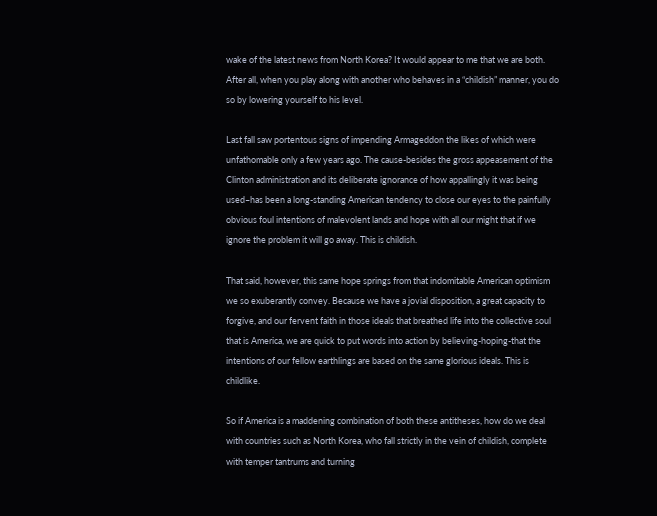wake of the latest news from North Korea? It would appear to me that we are both. After all, when you play along with another who behaves in a “childish” manner, you do so by lowering yourself to his level.

Last fall saw portentous signs of impending Armageddon the likes of which were unfathomable only a few years ago. The cause-besides the gross appeasement of the Clinton administration and its deliberate ignorance of how appallingly it was being used–has been a long-standing American tendency to close our eyes to the painfully obvious foul intentions of malevolent lands and hope with all our might that if we ignore the problem it will go away. This is childish.

That said, however, this same hope springs from that indomitable American optimism we so exuberantly convey. Because we have a jovial disposition, a great capacity to forgive, and our fervent faith in those ideals that breathed life into the collective soul that is America, we are quick to put words into action by believing-hoping-that the intentions of our fellow earthlings are based on the same glorious ideals. This is childlike.

So if America is a maddening combination of both these antitheses, how do we deal with countries such as North Korea, who fall strictly in the vein of childish, complete with temper tantrums and turning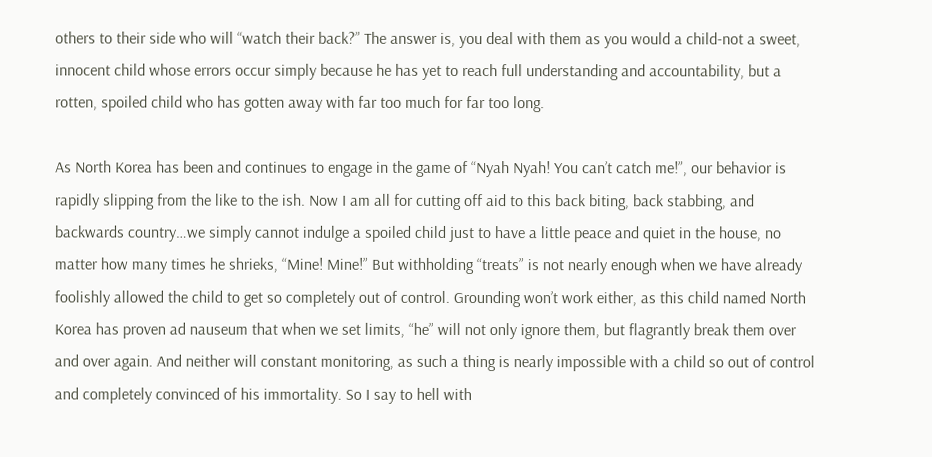others to their side who will “watch their back?” The answer is, you deal with them as you would a child-not a sweet, innocent child whose errors occur simply because he has yet to reach full understanding and accountability, but a rotten, spoiled child who has gotten away with far too much for far too long.

As North Korea has been and continues to engage in the game of “Nyah Nyah! You can’t catch me!”, our behavior is rapidly slipping from the like to the ish. Now I am all for cutting off aid to this back biting, back stabbing, and backwards country…we simply cannot indulge a spoiled child just to have a little peace and quiet in the house, no matter how many times he shrieks, “Mine! Mine!” But withholding “treats” is not nearly enough when we have already foolishly allowed the child to get so completely out of control. Grounding won’t work either, as this child named North Korea has proven ad nauseum that when we set limits, “he” will not only ignore them, but flagrantly break them over and over again. And neither will constant monitoring, as such a thing is nearly impossible with a child so out of control and completely convinced of his immortality. So I say to hell with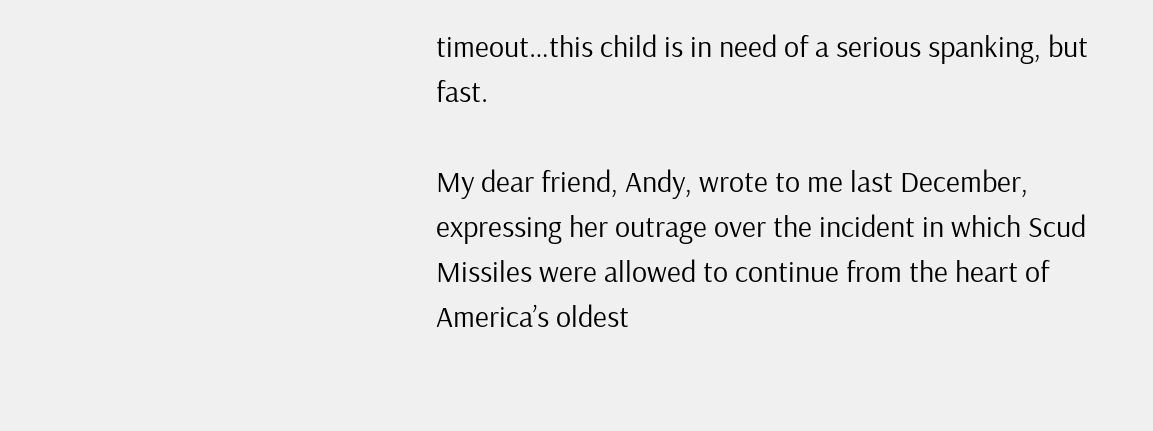timeout…this child is in need of a serious spanking, but fast.

My dear friend, Andy, wrote to me last December, expressing her outrage over the incident in which Scud Missiles were allowed to continue from the heart of America’s oldest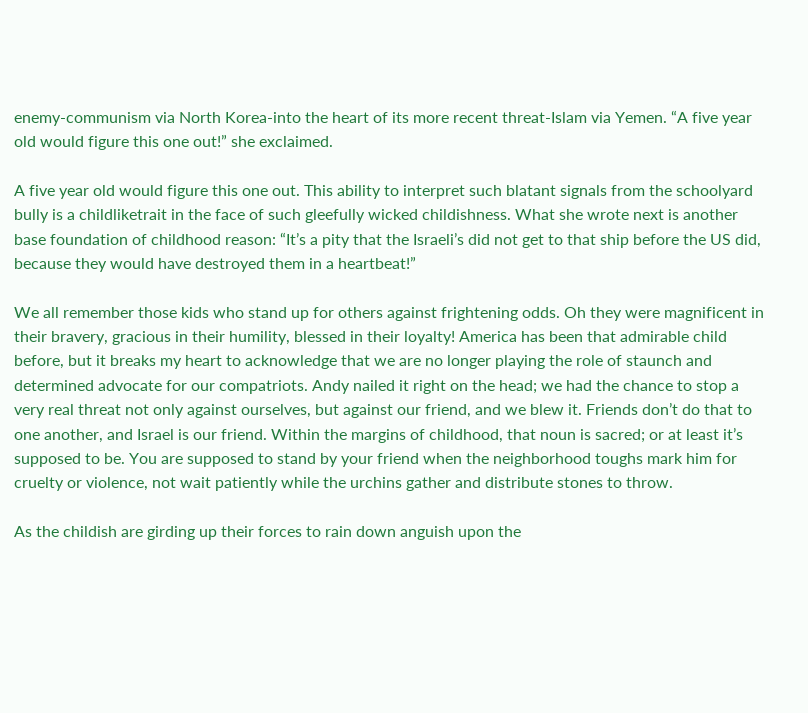enemy-communism via North Korea-into the heart of its more recent threat-Islam via Yemen. “A five year old would figure this one out!” she exclaimed.

A five year old would figure this one out. This ability to interpret such blatant signals from the schoolyard bully is a childliketrait in the face of such gleefully wicked childishness. What she wrote next is another base foundation of childhood reason: “It’s a pity that the Israeli’s did not get to that ship before the US did, because they would have destroyed them in a heartbeat!”

We all remember those kids who stand up for others against frightening odds. Oh they were magnificent in their bravery, gracious in their humility, blessed in their loyalty! America has been that admirable child before, but it breaks my heart to acknowledge that we are no longer playing the role of staunch and determined advocate for our compatriots. Andy nailed it right on the head; we had the chance to stop a very real threat not only against ourselves, but against our friend, and we blew it. Friends don’t do that to one another, and Israel is our friend. Within the margins of childhood, that noun is sacred; or at least it’s supposed to be. You are supposed to stand by your friend when the neighborhood toughs mark him for cruelty or violence, not wait patiently while the urchins gather and distribute stones to throw.

As the childish are girding up their forces to rain down anguish upon the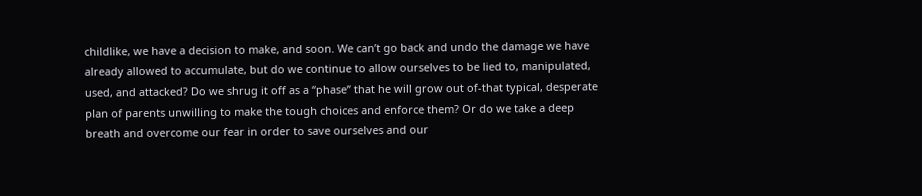childlike, we have a decision to make, and soon. We can’t go back and undo the damage we have already allowed to accumulate, but do we continue to allow ourselves to be lied to, manipulated, used, and attacked? Do we shrug it off as a “phase” that he will grow out of-that typical, desperate plan of parents unwilling to make the tough choices and enforce them? Or do we take a deep breath and overcome our fear in order to save ourselves and our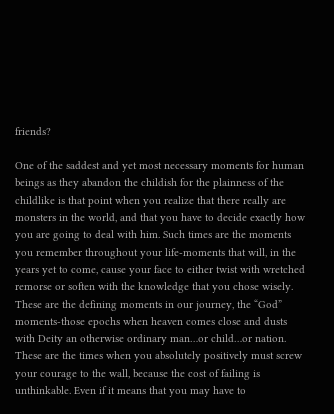friends?

One of the saddest and yet most necessary moments for human beings as they abandon the childish for the plainness of the childlike is that point when you realize that there really are monsters in the world, and that you have to decide exactly how you are going to deal with him. Such times are the moments you remember throughout your life-moments that will, in the years yet to come, cause your face to either twist with wretched remorse or soften with the knowledge that you chose wisely. These are the defining moments in our journey, the “God” moments-those epochs when heaven comes close and dusts with Deity an otherwise ordinary man…or child…or nation. These are the times when you absolutely positively must screw your courage to the wall, because the cost of failing is unthinkable. Even if it means that you may have to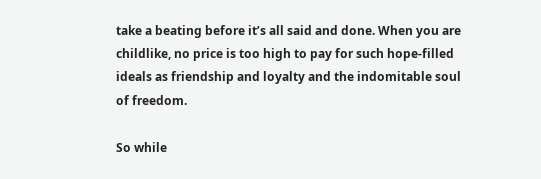take a beating before it’s all said and done. When you are childlike, no price is too high to pay for such hope-filled ideals as friendship and loyalty and the indomitable soul of freedom.

So while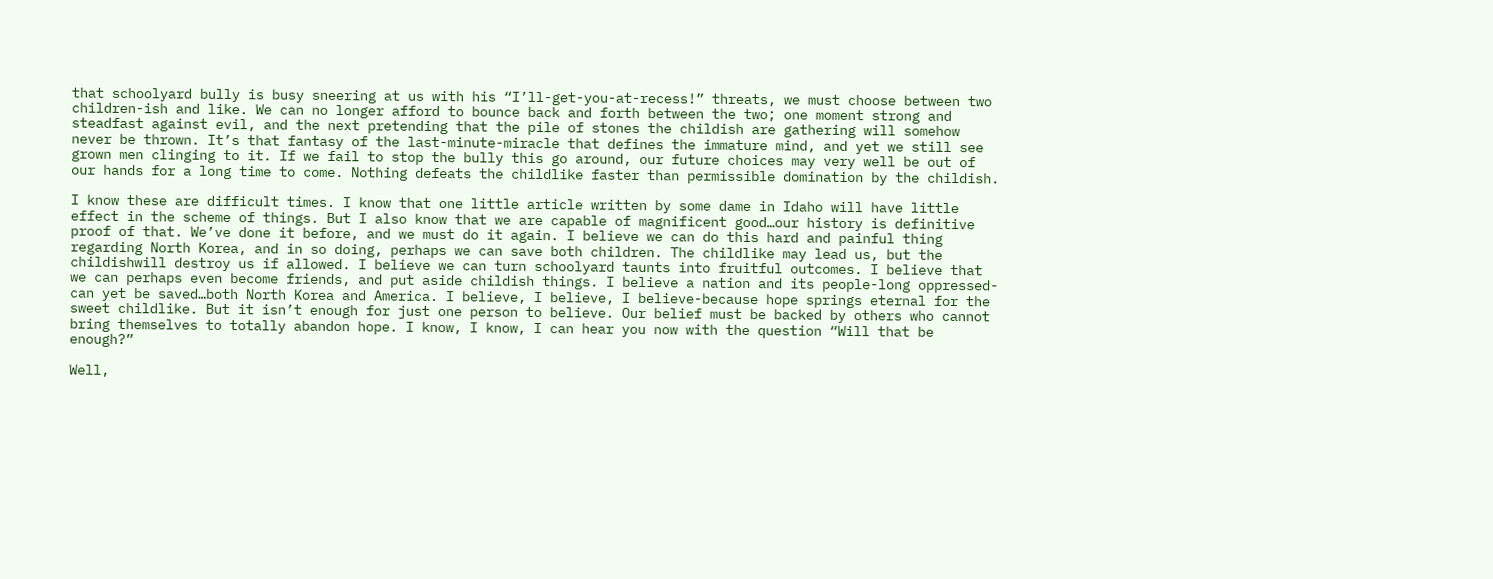that schoolyard bully is busy sneering at us with his “I’ll-get-you-at-recess!” threats, we must choose between two children-ish and like. We can no longer afford to bounce back and forth between the two; one moment strong and steadfast against evil, and the next pretending that the pile of stones the childish are gathering will somehow never be thrown. It’s that fantasy of the last-minute-miracle that defines the immature mind, and yet we still see grown men clinging to it. If we fail to stop the bully this go around, our future choices may very well be out of our hands for a long time to come. Nothing defeats the childlike faster than permissible domination by the childish.

I know these are difficult times. I know that one little article written by some dame in Idaho will have little effect in the scheme of things. But I also know that we are capable of magnificent good…our history is definitive proof of that. We’ve done it before, and we must do it again. I believe we can do this hard and painful thing regarding North Korea, and in so doing, perhaps we can save both children. The childlike may lead us, but the childishwill destroy us if allowed. I believe we can turn schoolyard taunts into fruitful outcomes. I believe that we can perhaps even become friends, and put aside childish things. I believe a nation and its people-long oppressed-can yet be saved…both North Korea and America. I believe, I believe, I believe-because hope springs eternal for the sweet childlike. But it isn’t enough for just one person to believe. Our belief must be backed by others who cannot bring themselves to totally abandon hope. I know, I know, I can hear you now with the question “Will that be enough?”

Well,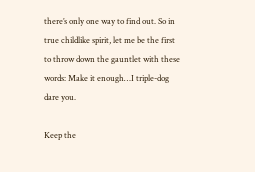there’s only one way to find out. So in true childlike spirit, let me be the first to throw down the gauntlet with these words: Make it enough…I triple-dog dare you.

Keep the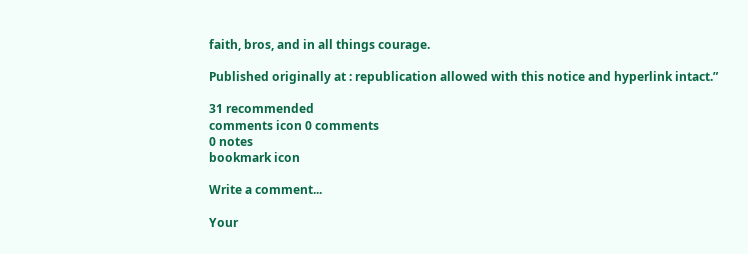faith, bros, and in all things courage.

Published originally at : republication allowed with this notice and hyperlink intact.”

31 recommended
comments icon 0 comments
0 notes
bookmark icon

Write a comment...

Your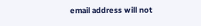email address will not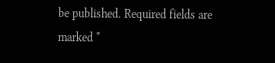be published. Required fields are marked *